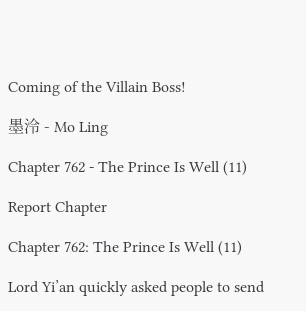Coming of the Villain Boss!

墨泠 - Mo Ling

Chapter 762 - The Prince Is Well (11)

Report Chapter

Chapter 762: The Prince Is Well (11)

Lord Yi’an quickly asked people to send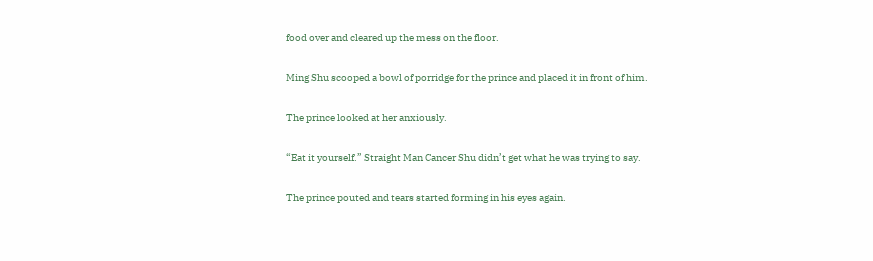food over and cleared up the mess on the floor.

Ming Shu scooped a bowl of porridge for the prince and placed it in front of him.

The prince looked at her anxiously.

“Eat it yourself.” Straight Man Cancer Shu didn’t get what he was trying to say.

The prince pouted and tears started forming in his eyes again.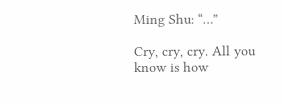Ming Shu: “…”

Cry, cry, cry. All you know is how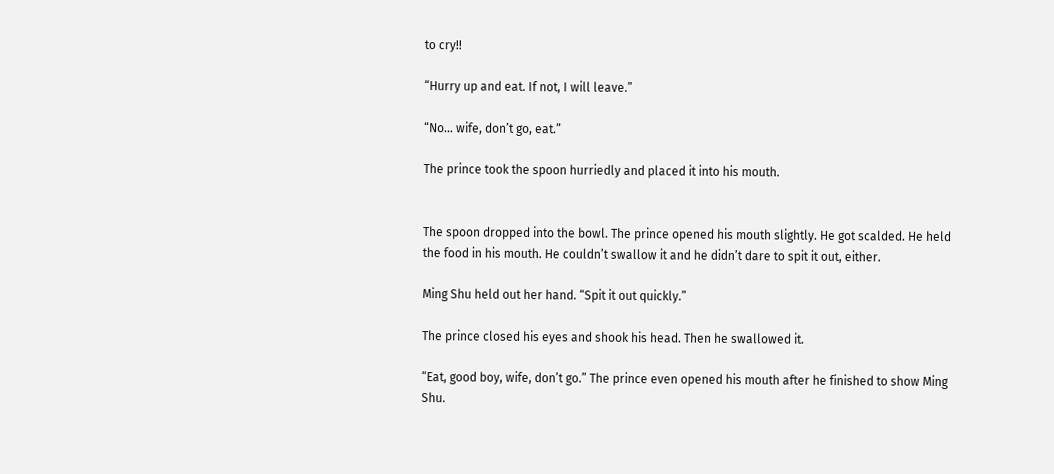to cry!!

“Hurry up and eat. If not, I will leave.”

“No… wife, don’t go, eat.”

The prince took the spoon hurriedly and placed it into his mouth.


The spoon dropped into the bowl. The prince opened his mouth slightly. He got scalded. He held the food in his mouth. He couldn’t swallow it and he didn’t dare to spit it out, either.

Ming Shu held out her hand. “Spit it out quickly.”

The prince closed his eyes and shook his head. Then he swallowed it.

“Eat, good boy, wife, don’t go.” The prince even opened his mouth after he finished to show Ming Shu.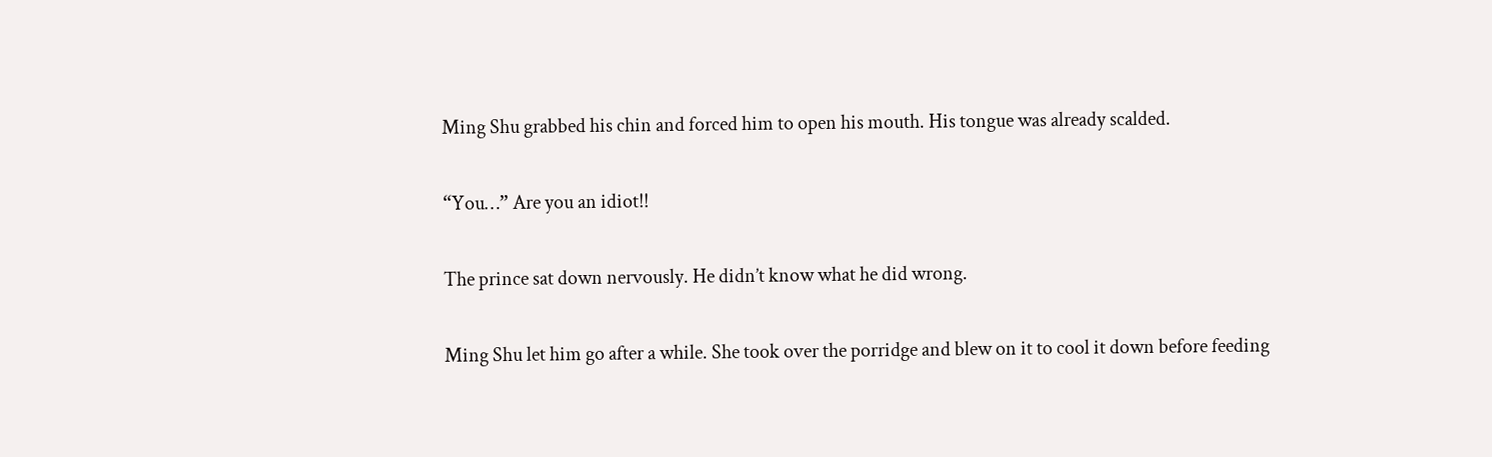Ming Shu grabbed his chin and forced him to open his mouth. His tongue was already scalded.

“You…” Are you an idiot!!

The prince sat down nervously. He didn’t know what he did wrong.

Ming Shu let him go after a while. She took over the porridge and blew on it to cool it down before feeding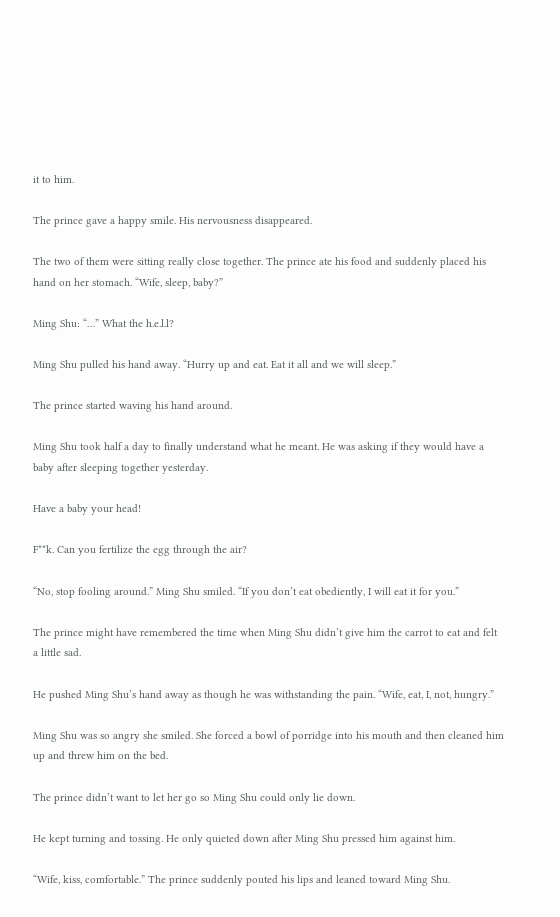it to him.

The prince gave a happy smile. His nervousness disappeared.

The two of them were sitting really close together. The prince ate his food and suddenly placed his hand on her stomach. “Wife, sleep, baby?”

Ming Shu: “…” What the h.e.l.l?

Ming Shu pulled his hand away. “Hurry up and eat. Eat it all and we will sleep.”

The prince started waving his hand around.

Ming Shu took half a day to finally understand what he meant. He was asking if they would have a baby after sleeping together yesterday.

Have a baby your head!

F**k. Can you fertilize the egg through the air?

“No, stop fooling around.” Ming Shu smiled. “If you don’t eat obediently, I will eat it for you.”

The prince might have remembered the time when Ming Shu didn’t give him the carrot to eat and felt a little sad.

He pushed Ming Shu’s hand away as though he was withstanding the pain. “Wife, eat, I, not, hungry.”

Ming Shu was so angry she smiled. She forced a bowl of porridge into his mouth and then cleaned him up and threw him on the bed.

The prince didn’t want to let her go so Ming Shu could only lie down.

He kept turning and tossing. He only quieted down after Ming Shu pressed him against him.

“Wife, kiss, comfortable.” The prince suddenly pouted his lips and leaned toward Ming Shu.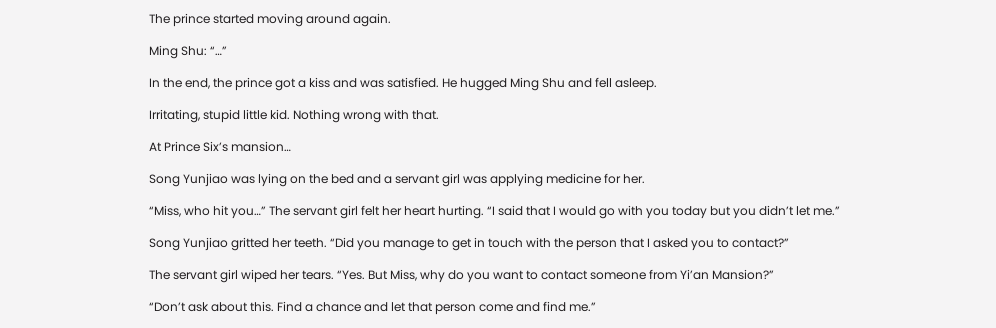The prince started moving around again.

Ming Shu: “…”

In the end, the prince got a kiss and was satisfied. He hugged Ming Shu and fell asleep.

Irritating, stupid little kid. Nothing wrong with that.

At Prince Six’s mansion…

Song Yunjiao was lying on the bed and a servant girl was applying medicine for her.

“Miss, who hit you…” The servant girl felt her heart hurting. “I said that I would go with you today but you didn’t let me.”

Song Yunjiao gritted her teeth. “Did you manage to get in touch with the person that I asked you to contact?”

The servant girl wiped her tears. “Yes. But Miss, why do you want to contact someone from Yi’an Mansion?”

“Don’t ask about this. Find a chance and let that person come and find me.”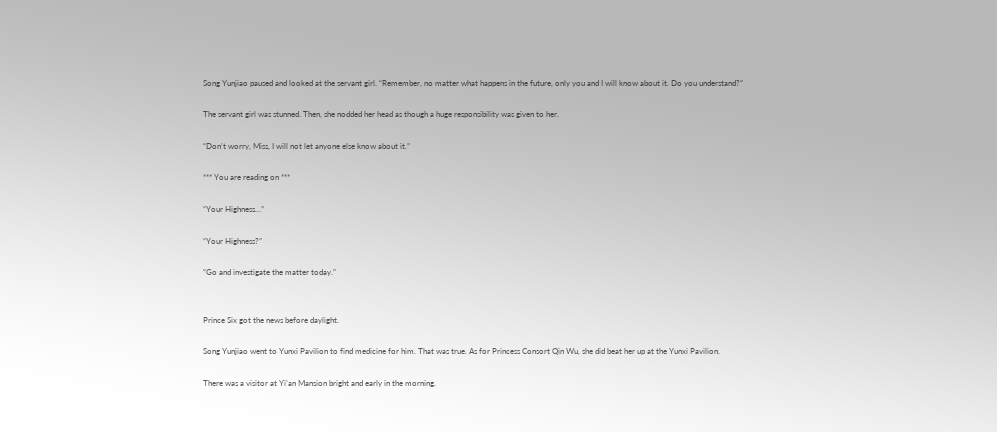Song Yunjiao paused and looked at the servant girl. “Remember, no matter what happens in the future, only you and I will know about it. Do you understand?”

The servant girl was stunned. Then, she nodded her head as though a huge responsibility was given to her.

“Don’t worry, Miss, I will not let anyone else know about it.”

*** You are reading on ***

“Your Highness…”

“Your Highness?”

“Go and investigate the matter today.”


Prince Six got the news before daylight.

Song Yunjiao went to Yunxi Pavilion to find medicine for him. That was true. As for Princess Consort Qin Wu, she did beat her up at the Yunxi Pavilion.

There was a visitor at Yi’an Mansion bright and early in the morning.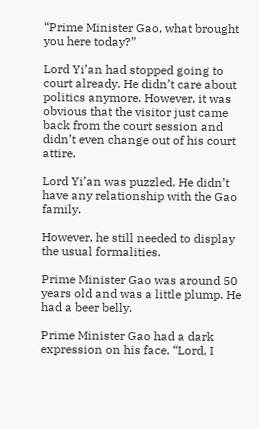“Prime Minister Gao, what brought you here today?”

Lord Yi’an had stopped going to court already. He didn’t care about politics anymore. However, it was obvious that the visitor just came back from the court session and didn’t even change out of his court attire.

Lord Yi’an was puzzled. He didn’t have any relationship with the Gao family.

However, he still needed to display the usual formalities.

Prime Minister Gao was around 50 years old and was a little plump. He had a beer belly.

Prime Minister Gao had a dark expression on his face. “Lord, I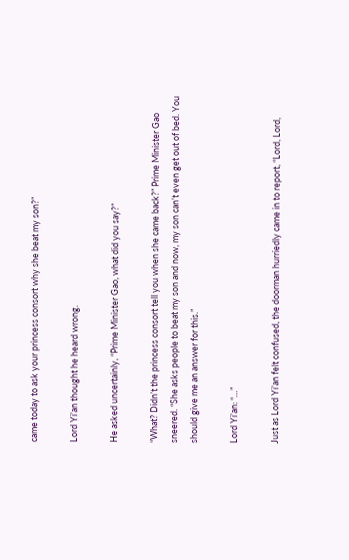came today to ask your princess consort why she beat my son?”

Lord Yi’an thought he heard wrong.

He asked uncertainly, “Prime Minister Gao, what did you say?”

“What? Didn’t the princess consort tell you when she came back?” Prime Minister Gao sneered. “She asks people to beat my son and now, my son can’t even get out of bed. You should give me an answer for this.”

Lord Yi’an: “…”

Just as Lord Yi’an felt confused, the doorman hurriedly came in to report, “Lord, Lord,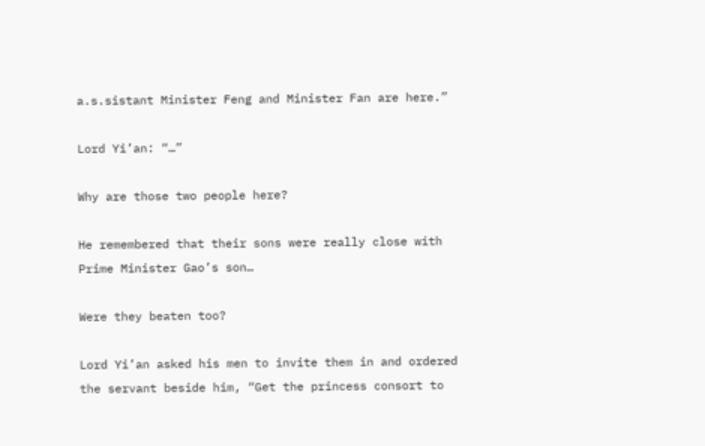a.s.sistant Minister Feng and Minister Fan are here.”

Lord Yi’an: “…”

Why are those two people here?

He remembered that their sons were really close with Prime Minister Gao’s son…

Were they beaten too?

Lord Yi’an asked his men to invite them in and ordered the servant beside him, “Get the princess consort to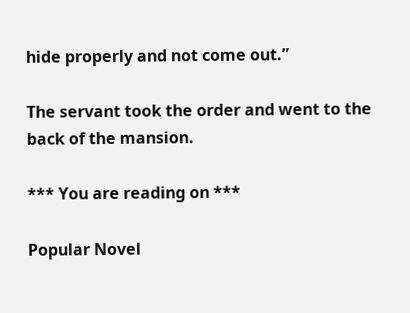hide properly and not come out.”

The servant took the order and went to the back of the mansion.

*** You are reading on ***

Popular Novel